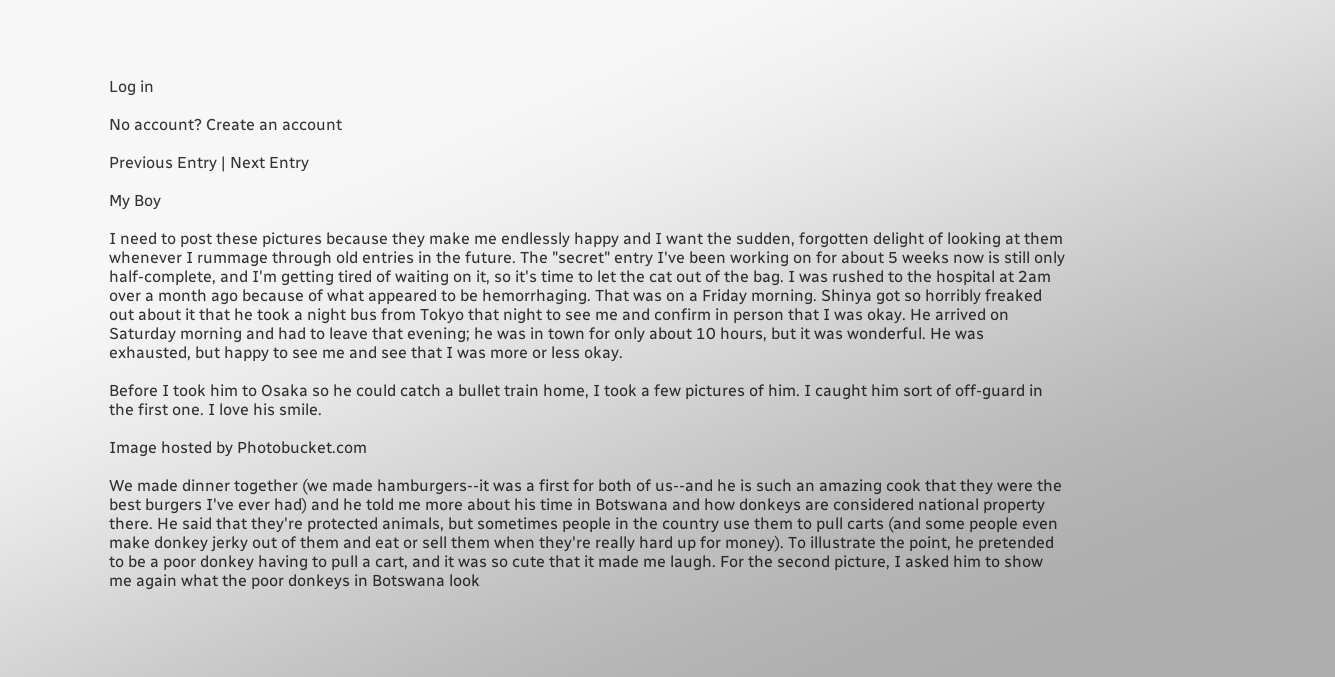Log in

No account? Create an account

Previous Entry | Next Entry

My Boy

I need to post these pictures because they make me endlessly happy and I want the sudden, forgotten delight of looking at them whenever I rummage through old entries in the future. The "secret" entry I've been working on for about 5 weeks now is still only half-complete, and I'm getting tired of waiting on it, so it's time to let the cat out of the bag. I was rushed to the hospital at 2am over a month ago because of what appeared to be hemorrhaging. That was on a Friday morning. Shinya got so horribly freaked out about it that he took a night bus from Tokyo that night to see me and confirm in person that I was okay. He arrived on Saturday morning and had to leave that evening; he was in town for only about 10 hours, but it was wonderful. He was exhausted, but happy to see me and see that I was more or less okay.

Before I took him to Osaka so he could catch a bullet train home, I took a few pictures of him. I caught him sort of off-guard in the first one. I love his smile.

Image hosted by Photobucket.com

We made dinner together (we made hamburgers--it was a first for both of us--and he is such an amazing cook that they were the best burgers I've ever had) and he told me more about his time in Botswana and how donkeys are considered national property there. He said that they're protected animals, but sometimes people in the country use them to pull carts (and some people even make donkey jerky out of them and eat or sell them when they're really hard up for money). To illustrate the point, he pretended to be a poor donkey having to pull a cart, and it was so cute that it made me laugh. For the second picture, I asked him to show me again what the poor donkeys in Botswana look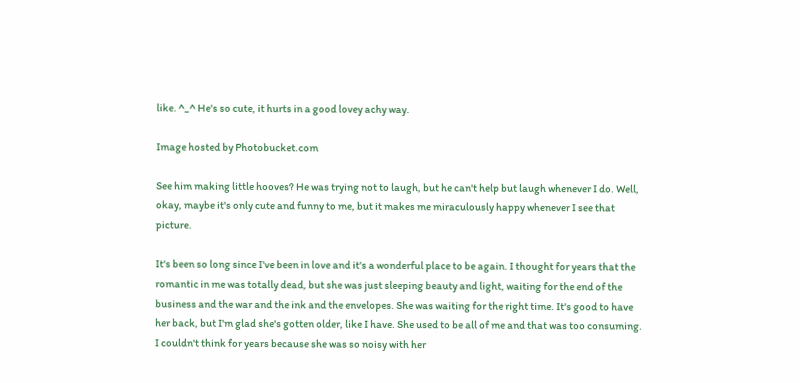like. ^_^ He's so cute, it hurts in a good lovey achy way.

Image hosted by Photobucket.com

See him making little hooves? He was trying not to laugh, but he can't help but laugh whenever I do. Well, okay, maybe it's only cute and funny to me, but it makes me miraculously happy whenever I see that picture.

It's been so long since I've been in love and it's a wonderful place to be again. I thought for years that the romantic in me was totally dead, but she was just sleeping beauty and light, waiting for the end of the business and the war and the ink and the envelopes. She was waiting for the right time. It's good to have her back, but I'm glad she's gotten older, like I have. She used to be all of me and that was too consuming. I couldn't think for years because she was so noisy with her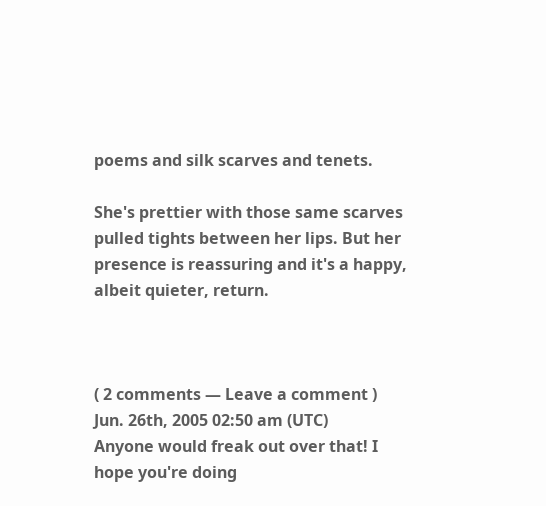poems and silk scarves and tenets.

She's prettier with those same scarves pulled tights between her lips. But her presence is reassuring and it's a happy, albeit quieter, return.



( 2 comments — Leave a comment )
Jun. 26th, 2005 02:50 am (UTC)
Anyone would freak out over that! I hope you're doing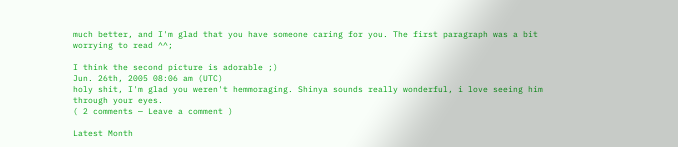much better, and I'm glad that you have someone caring for you. The first paragraph was a bit worrying to read ^^;

I think the second picture is adorable ;)
Jun. 26th, 2005 08:06 am (UTC)
holy shit, I'm glad you weren't hemmoraging. Shinya sounds really wonderful, i love seeing him through your eyes.
( 2 comments — Leave a comment )

Latest Month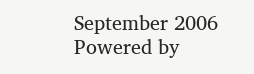September 2006
Powered by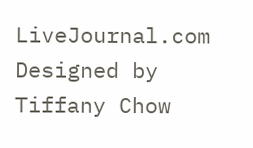LiveJournal.com
Designed by Tiffany Chow